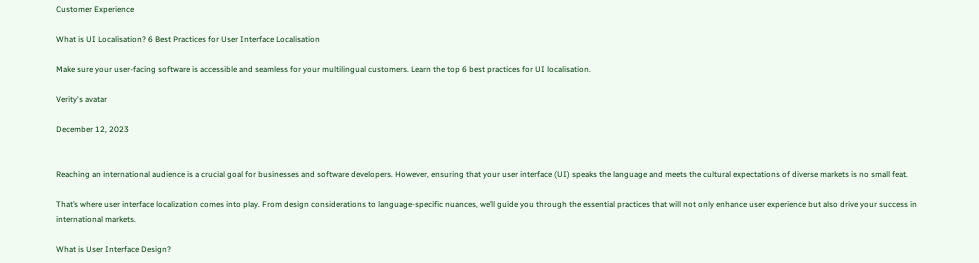Customer Experience

What is UI Localisation? 6 Best Practices for User Interface Localisation

Make sure your user-facing software is accessible and seamless for your multilingual customers. Learn the top 6 best practices for UI localisation.

Verity's avatar

December 12, 2023


Reaching an international audience is a crucial goal for businesses and software developers. However, ensuring that your user interface (UI) speaks the language and meets the cultural expectations of diverse markets is no small feat.

That’s where user interface localization comes into play. From design considerations to language-specific nuances, we’ll guide you through the essential practices that will not only enhance user experience but also drive your success in international markets.

What is User Interface Design?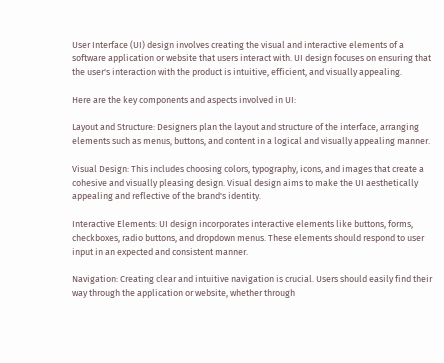User Interface (UI) design involves creating the visual and interactive elements of a software application or website that users interact with. UI design focuses on ensuring that the user's interaction with the product is intuitive, efficient, and visually appealing.

Here are the key components and aspects involved in UI:

Layout and Structure: Designers plan the layout and structure of the interface, arranging elements such as menus, buttons, and content in a logical and visually appealing manner.

Visual Design: This includes choosing colors, typography, icons, and images that create a cohesive and visually pleasing design. Visual design aims to make the UI aesthetically appealing and reflective of the brand's identity.

Interactive Elements: UI design incorporates interactive elements like buttons, forms, checkboxes, radio buttons, and dropdown menus. These elements should respond to user input in an expected and consistent manner.

Navigation: Creating clear and intuitive navigation is crucial. Users should easily find their way through the application or website, whether through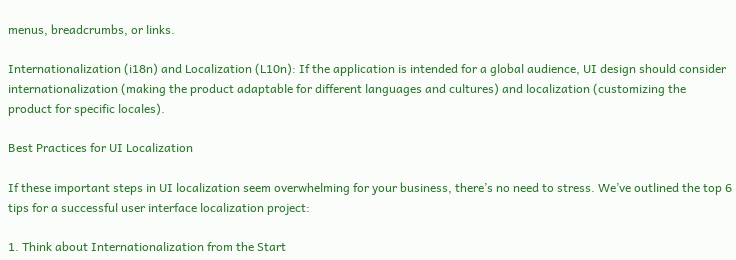menus, breadcrumbs, or links.

Internationalization (i18n) and Localization (L10n): If the application is intended for a global audience, UI design should consider internationalization (making the product adaptable for different languages and cultures) and localization (customizing the product for specific locales).

Best Practices for UI Localization

If these important steps in UI localization seem overwhelming for your business, there’s no need to stress. We’ve outlined the top 6 tips for a successful user interface localization project:

1. Think about Internationalization from the Start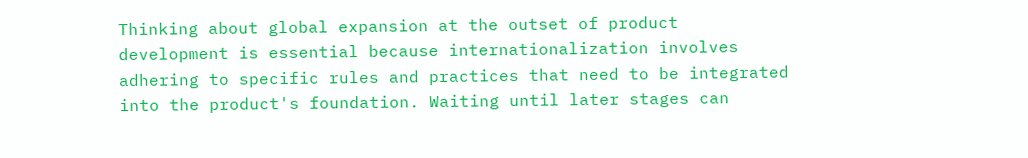Thinking about global expansion at the outset of product development is essential because internationalization involves adhering to specific rules and practices that need to be integrated into the product's foundation. Waiting until later stages can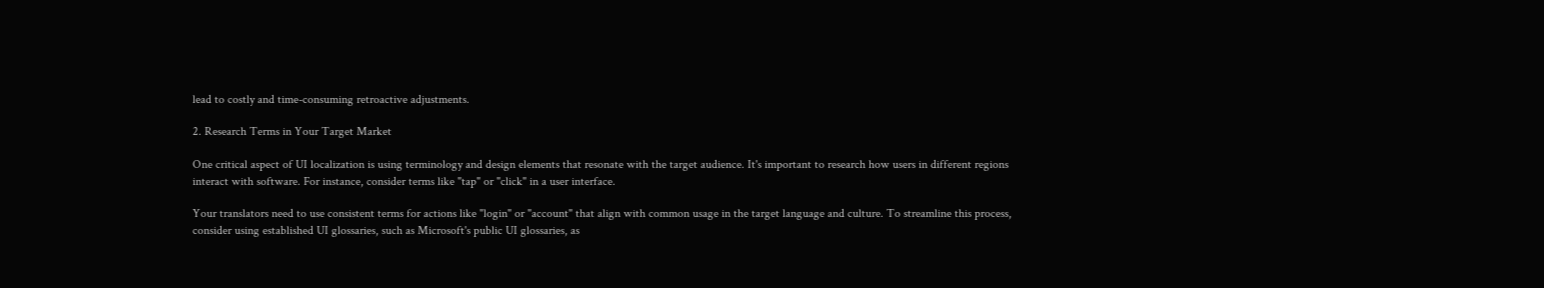lead to costly and time-consuming retroactive adjustments.

2. Research Terms in Your Target Market

One critical aspect of UI localization is using terminology and design elements that resonate with the target audience. It's important to research how users in different regions interact with software. For instance, consider terms like "tap" or "click" in a user interface.

Your translators need to use consistent terms for actions like "login" or "account" that align with common usage in the target language and culture. To streamline this process, consider using established UI glossaries, such as Microsoft's public UI glossaries, as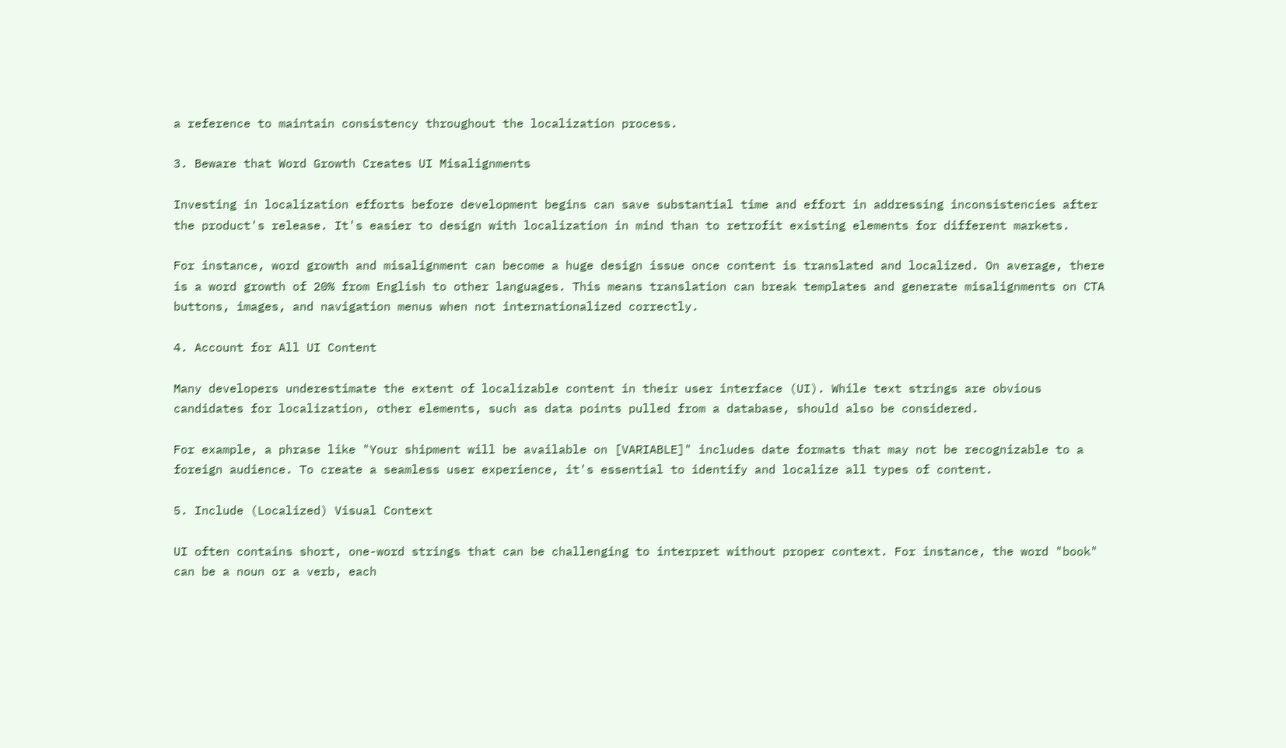a reference to maintain consistency throughout the localization process.

3. Beware that Word Growth Creates UI Misalignments

Investing in localization efforts before development begins can save substantial time and effort in addressing inconsistencies after the product's release. It's easier to design with localization in mind than to retrofit existing elements for different markets.

For instance, word growth and misalignment can become a huge design issue once content is translated and localized. On average, there is a word growth of 20% from English to other languages. This means translation can break templates and generate misalignments on CTA buttons, images, and navigation menus when not internationalized correctly.

4. Account for All UI Content

Many developers underestimate the extent of localizable content in their user interface (UI). While text strings are obvious candidates for localization, other elements, such as data points pulled from a database, should also be considered.

For example, a phrase like "Your shipment will be available on [VARIABLE]" includes date formats that may not be recognizable to a foreign audience. To create a seamless user experience, it's essential to identify and localize all types of content.

5. Include (Localized) Visual Context

UI often contains short, one-word strings that can be challenging to interpret without proper context. For instance, the word "book" can be a noun or a verb, each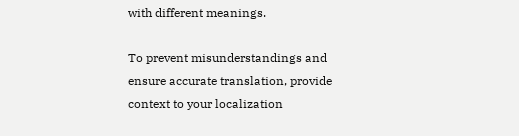with different meanings.

To prevent misunderstandings and ensure accurate translation, provide context to your localization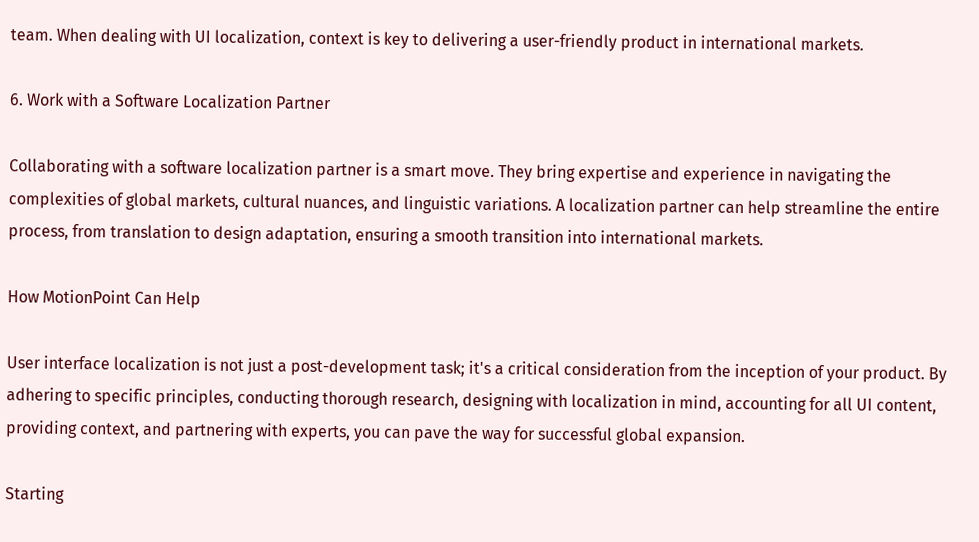team. When dealing with UI localization, context is key to delivering a user-friendly product in international markets.

6. Work with a Software Localization Partner

Collaborating with a software localization partner is a smart move. They bring expertise and experience in navigating the complexities of global markets, cultural nuances, and linguistic variations. A localization partner can help streamline the entire process, from translation to design adaptation, ensuring a smooth transition into international markets.

How MotionPoint Can Help

User interface localization is not just a post-development task; it's a critical consideration from the inception of your product. By adhering to specific principles, conducting thorough research, designing with localization in mind, accounting for all UI content, providing context, and partnering with experts, you can pave the way for successful global expansion.

Starting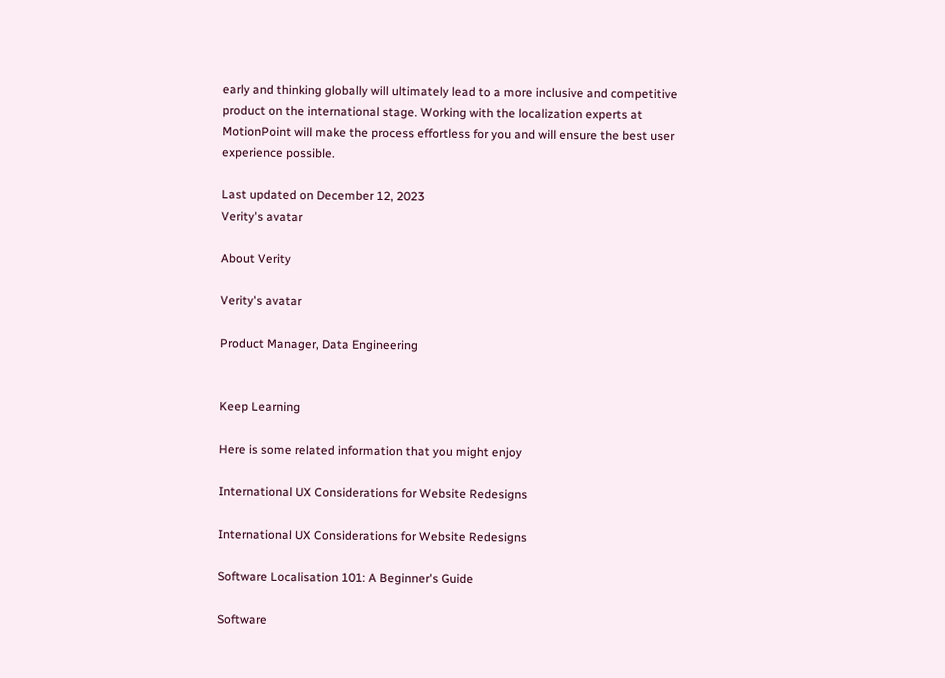early and thinking globally will ultimately lead to a more inclusive and competitive product on the international stage. Working with the localization experts at MotionPoint will make the process effortless for you and will ensure the best user experience possible.

Last updated on December 12, 2023
Verity's avatar

About Verity

Verity's avatar

Product Manager, Data Engineering


Keep Learning

Here is some related information that you might enjoy

International UX Considerations for Website Redesigns

International UX Considerations for Website Redesigns

Software Localisation 101: A Beginner's Guide

Software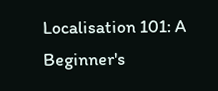Localisation 101: A Beginner's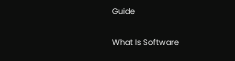Guide

What Is Software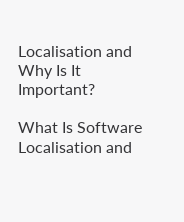Localisation and Why Is It Important?

What Is Software Localisation and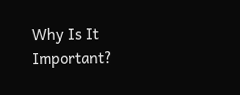Why Is It Important?